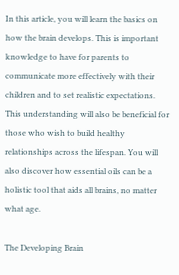In this article, you will learn the basics on how the brain develops. This is important knowledge to have for parents to communicate more effectively with their children and to set realistic expectations. This understanding will also be beneficial for those who wish to build healthy relationships across the lifespan. You will also discover how essential oils can be a holistic tool that aids all brains, no matter what age.

The Developing Brain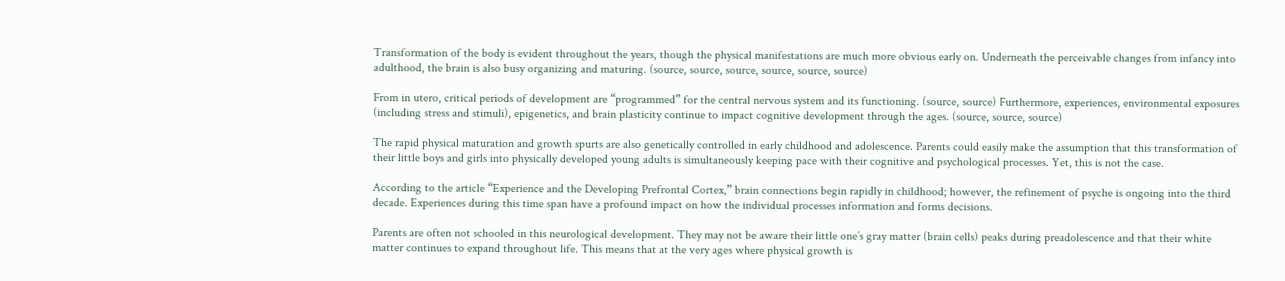Transformation of the body is evident throughout the years, though the physical manifestations are much more obvious early on. Underneath the perceivable changes from infancy into adulthood, the brain is also busy organizing and maturing. (source, source, source, source, source, source)

From in utero, critical periods of development are “programmed” for the central nervous system and its functioning. (source, source) Furthermore, experiences, environmental exposures (including stress and stimuli), epigenetics, and brain plasticity continue to impact cognitive development through the ages. (source, source, source)

The rapid physical maturation and growth spurts are also genetically controlled in early childhood and adolescence. Parents could easily make the assumption that this transformation of their little boys and girls into physically developed young adults is simultaneously keeping pace with their cognitive and psychological processes. Yet, this is not the case.

According to the article “Experience and the Developing Prefrontal Cortex,” brain connections begin rapidly in childhood; however, the refinement of psyche is ongoing into the third decade. Experiences during this time span have a profound impact on how the individual processes information and forms decisions.

Parents are often not schooled in this neurological development. They may not be aware their little one’s gray matter (brain cells) peaks during preadolescence and that their white matter continues to expand throughout life. This means that at the very ages where physical growth is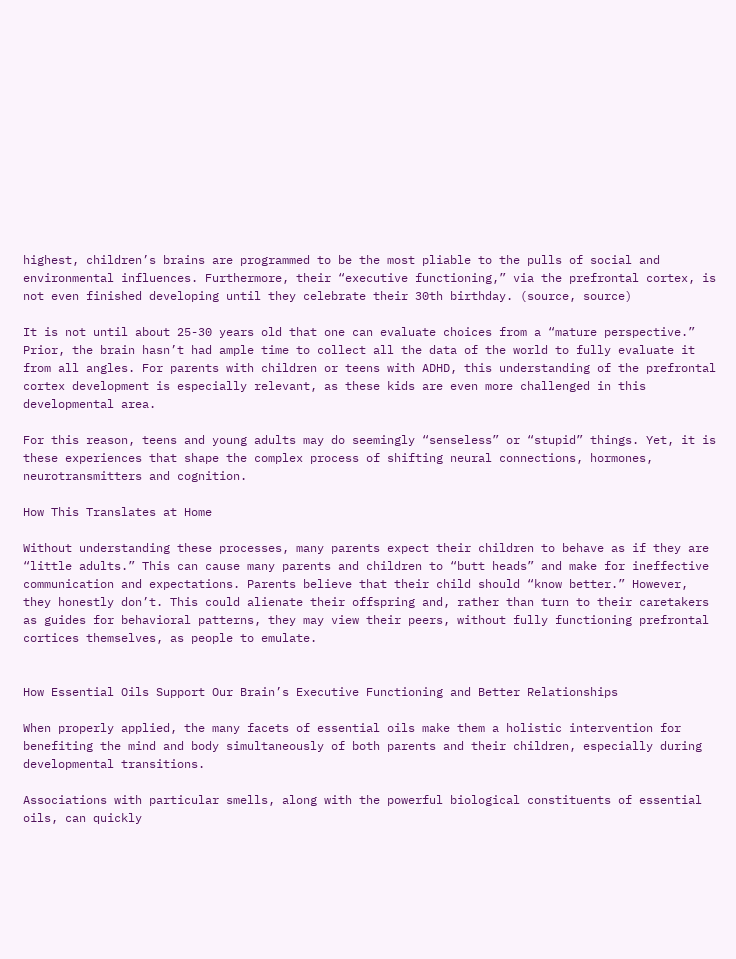highest, children’s brains are programmed to be the most pliable to the pulls of social and environmental influences. Furthermore, their “executive functioning,” via the prefrontal cortex, is not even finished developing until they celebrate their 30th birthday. (source, source)

It is not until about 25-30 years old that one can evaluate choices from a “mature perspective.” Prior, the brain hasn’t had ample time to collect all the data of the world to fully evaluate it from all angles. For parents with children or teens with ADHD, this understanding of the prefrontal cortex development is especially relevant, as these kids are even more challenged in this developmental area.

For this reason, teens and young adults may do seemingly “senseless” or “stupid” things. Yet, it is these experiences that shape the complex process of shifting neural connections, hormones, neurotransmitters and cognition.

How This Translates at Home

Without understanding these processes, many parents expect their children to behave as if they are “little adults.” This can cause many parents and children to “butt heads” and make for ineffective communication and expectations. Parents believe that their child should “know better.” However, they honestly don’t. This could alienate their offspring and, rather than turn to their caretakers as guides for behavioral patterns, they may view their peers, without fully functioning prefrontal cortices themselves, as people to emulate.


How Essential Oils Support Our Brain’s Executive Functioning and Better Relationships

When properly applied, the many facets of essential oils make them a holistic intervention for  benefiting the mind and body simultaneously of both parents and their children, especially during developmental transitions.

Associations with particular smells, along with the powerful biological constituents of essential oils, can quickly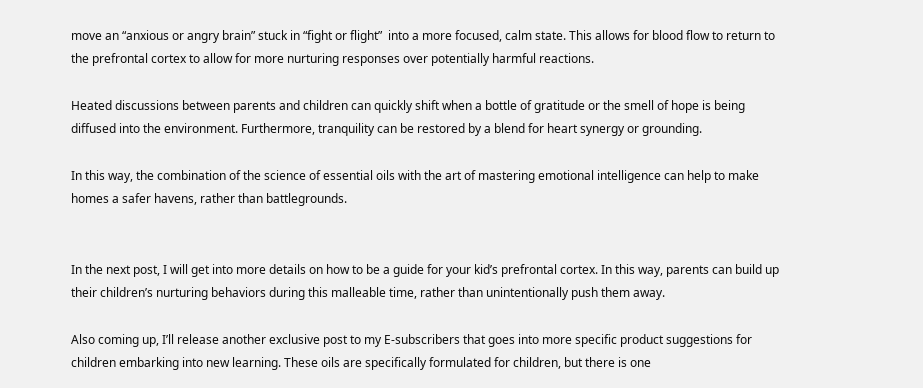move an “anxious or angry brain” stuck in “fight or flight”  into a more focused, calm state. This allows for blood flow to return to the prefrontal cortex to allow for more nurturing responses over potentially harmful reactions.

Heated discussions between parents and children can quickly shift when a bottle of gratitude or the smell of hope is being diffused into the environment. Furthermore, tranquility can be restored by a blend for heart synergy or grounding.

In this way, the combination of the science of essential oils with the art of mastering emotional intelligence can help to make homes a safer havens, rather than battlegrounds.


In the next post, I will get into more details on how to be a guide for your kid’s prefrontal cortex. In this way, parents can build up their children’s nurturing behaviors during this malleable time, rather than unintentionally push them away.

Also coming up, I’ll release another exclusive post to my E-subscribers that goes into more specific product suggestions for children embarking into new learning. These oils are specifically formulated for children, but there is one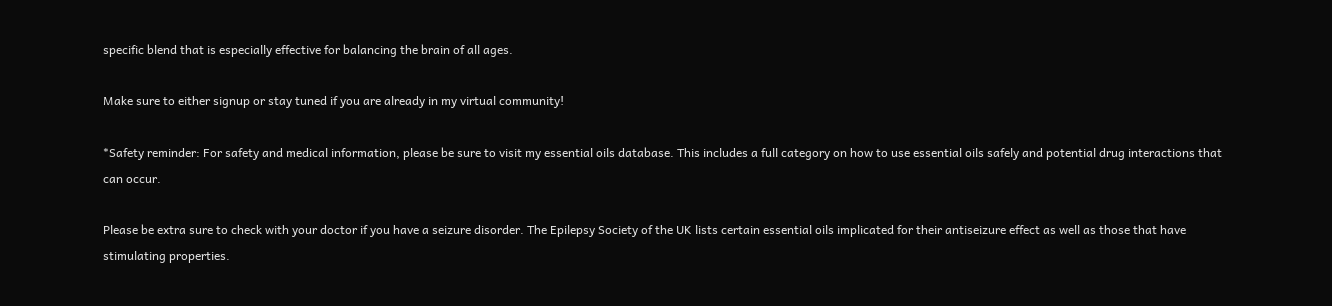specific blend that is especially effective for balancing the brain of all ages.

Make sure to either signup or stay tuned if you are already in my virtual community!

*Safety reminder: For safety and medical information, please be sure to visit my essential oils database. This includes a full category on how to use essential oils safely and potential drug interactions that can occur.

Please be extra sure to check with your doctor if you have a seizure disorder. The Epilepsy Society of the UK lists certain essential oils implicated for their antiseizure effect as well as those that have stimulating properties.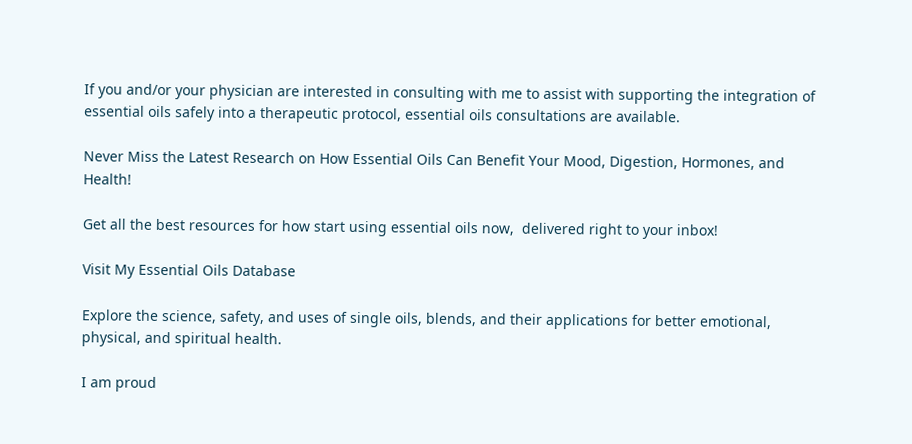If you and/or your physician are interested in consulting with me to assist with supporting the integration of essential oils safely into a therapeutic protocol, essential oils consultations are available.

Never Miss the Latest Research on How Essential Oils Can Benefit Your Mood, Digestion, Hormones, and Health!

Get all the best resources for how start using essential oils now,  delivered right to your inbox!

Visit My Essential Oils Database

Explore the science, safety, and uses of single oils, blends, and their applications for better emotional, physical, and spiritual health.

I am proud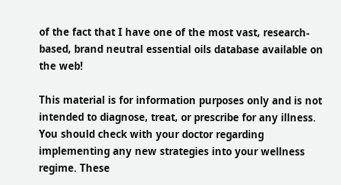of the fact that I have one of the most vast, research-based, brand neutral essential oils database available on the web!

This material is for information purposes only and is not intended to diagnose, treat, or prescribe for any illness. You should check with your doctor regarding implementing any new strategies into your wellness regime. These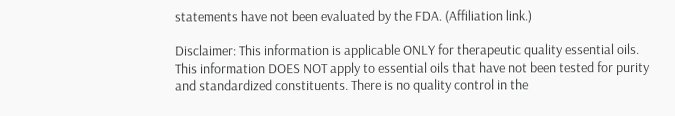statements have not been evaluated by the FDA. (Affiliation link.)

Disclaimer: This information is applicable ONLY for therapeutic quality essential oils. This information DOES NOT apply to essential oils that have not been tested for purity and standardized constituents. There is no quality control in the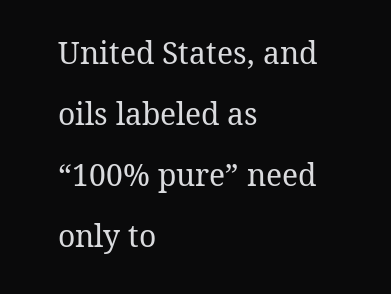United States, and oils labeled as “100% pure” need only to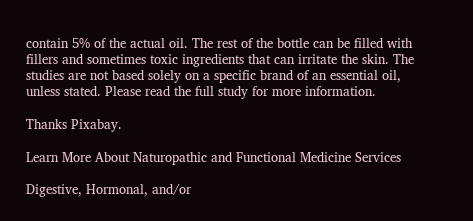contain 5% of the actual oil. The rest of the bottle can be filled with fillers and sometimes toxic ingredients that can irritate the skin. The studies are not based solely on a specific brand of an essential oil, unless stated. Please read the full study for more information.

Thanks Pixabay.

Learn More About Naturopathic and Functional Medicine Services

Digestive, Hormonal, and/or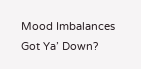Mood Imbalances Got Ya’ Down?